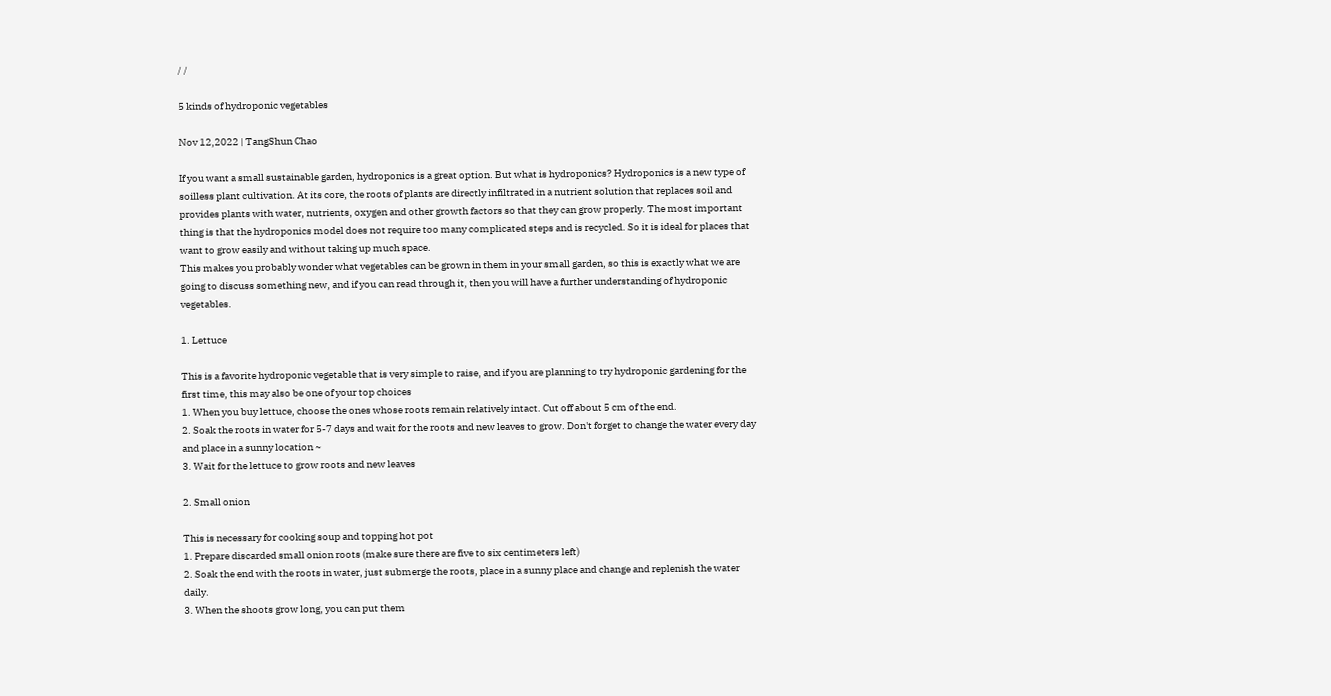/ /

5 kinds of hydroponic vegetables

Nov 12,2022 | TangShun Chao

If you want a small sustainable garden, hydroponics is a great option. But what is hydroponics? Hydroponics is a new type of soilless plant cultivation. At its core, the roots of plants are directly infiltrated in a nutrient solution that replaces soil and provides plants with water, nutrients, oxygen and other growth factors so that they can grow properly. The most important thing is that the hydroponics model does not require too many complicated steps and is recycled. So it is ideal for places that want to grow easily and without taking up much space.
This makes you probably wonder what vegetables can be grown in them in your small garden, so this is exactly what we are going to discuss something new, and if you can read through it, then you will have a further understanding of hydroponic vegetables.

1. Lettuce

This is a favorite hydroponic vegetable that is very simple to raise, and if you are planning to try hydroponic gardening for the first time, this may also be one of your top choices
1. When you buy lettuce, choose the ones whose roots remain relatively intact. Cut off about 5 cm of the end.
2. Soak the roots in water for 5-7 days and wait for the roots and new leaves to grow. Don't forget to change the water every day and place in a sunny location ~
3. Wait for the lettuce to grow roots and new leaves

2. Small onion

This is necessary for cooking soup and topping hot pot
1. Prepare discarded small onion roots (make sure there are five to six centimeters left)
2. Soak the end with the roots in water, just submerge the roots, place in a sunny place and change and replenish the water daily.
3. When the shoots grow long, you can put them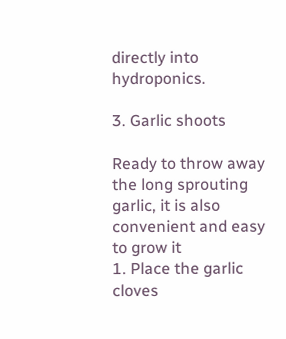directly into hydroponics.

3. Garlic shoots

Ready to throw away the long sprouting garlic, it is also convenient and easy to grow it
1. Place the garlic cloves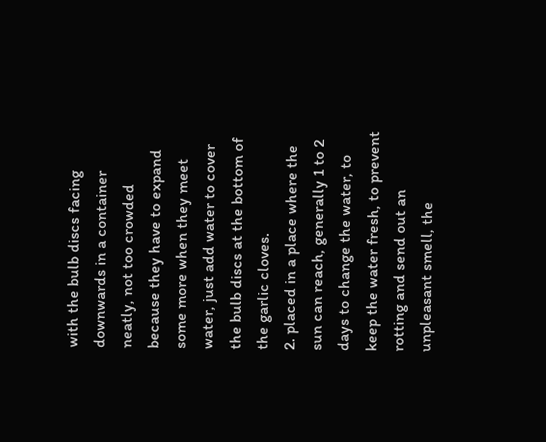with the bulb discs facing downwards in a container neatly, not too crowded because they have to expand some more when they meet water, just add water to cover the bulb discs at the bottom of the garlic cloves.
2. placed in a place where the sun can reach, generally 1 to 2 days to change the water, to keep the water fresh, to prevent rotting and send out an unpleasant smell, the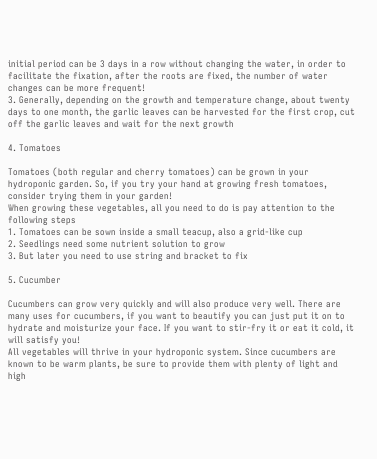initial period can be 3 days in a row without changing the water, in order to facilitate the fixation, after the roots are fixed, the number of water changes can be more frequent!
3. Generally, depending on the growth and temperature change, about twenty days to one month, the garlic leaves can be harvested for the first crop, cut off the garlic leaves and wait for the next growth

4. Tomatoes

Tomatoes (both regular and cherry tomatoes) can be grown in your hydroponic garden. So, if you try your hand at growing fresh tomatoes, consider trying them in your garden!
When growing these vegetables, all you need to do is pay attention to the following steps
1. Tomatoes can be sown inside a small teacup, also a grid-like cup
2. Seedlings need some nutrient solution to grow
3. But later you need to use string and bracket to fix

5. Cucumber

Cucumbers can grow very quickly and will also produce very well. There are many uses for cucumbers, if you want to beautify you can just put it on to hydrate and moisturize your face. If you want to stir-fry it or eat it cold, it will satisfy you!
All vegetables will thrive in your hydroponic system. Since cucumbers are known to be warm plants, be sure to provide them with plenty of light and high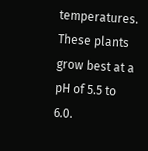temperatures. These plants grow best at a pH of 5.5 to 6.0.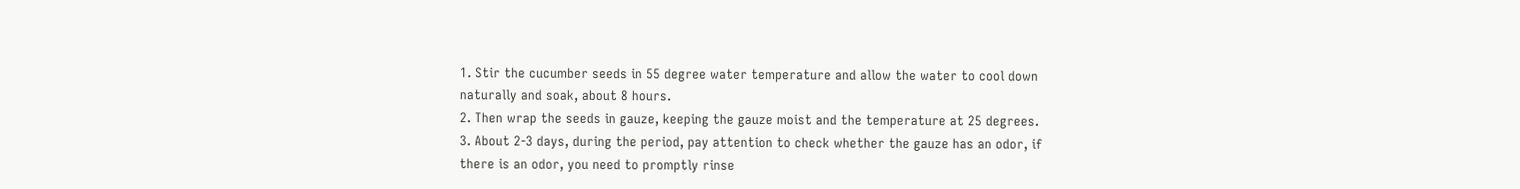1. Stir the cucumber seeds in 55 degree water temperature and allow the water to cool down naturally and soak, about 8 hours.
2. Then wrap the seeds in gauze, keeping the gauze moist and the temperature at 25 degrees.
3. About 2-3 days, during the period, pay attention to check whether the gauze has an odor, if there is an odor, you need to promptly rinse